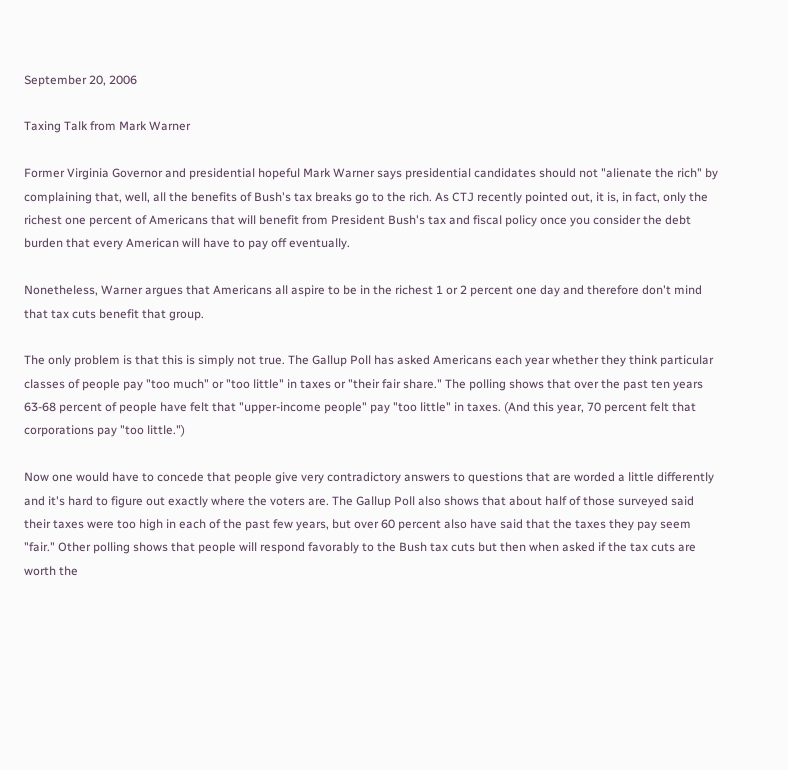September 20, 2006

Taxing Talk from Mark Warner

Former Virginia Governor and presidential hopeful Mark Warner says presidential candidates should not "alienate the rich" by complaining that, well, all the benefits of Bush's tax breaks go to the rich. As CTJ recently pointed out, it is, in fact, only the richest one percent of Americans that will benefit from President Bush's tax and fiscal policy once you consider the debt burden that every American will have to pay off eventually.

Nonetheless, Warner argues that Americans all aspire to be in the richest 1 or 2 percent one day and therefore don't mind that tax cuts benefit that group.

The only problem is that this is simply not true. The Gallup Poll has asked Americans each year whether they think particular classes of people pay "too much" or "too little" in taxes or "their fair share." The polling shows that over the past ten years 63-68 percent of people have felt that "upper-income people" pay "too little" in taxes. (And this year, 70 percent felt that corporations pay "too little.")

Now one would have to concede that people give very contradictory answers to questions that are worded a little differently and it's hard to figure out exactly where the voters are. The Gallup Poll also shows that about half of those surveyed said their taxes were too high in each of the past few years, but over 60 percent also have said that the taxes they pay seem "fair." Other polling shows that people will respond favorably to the Bush tax cuts but then when asked if the tax cuts are worth the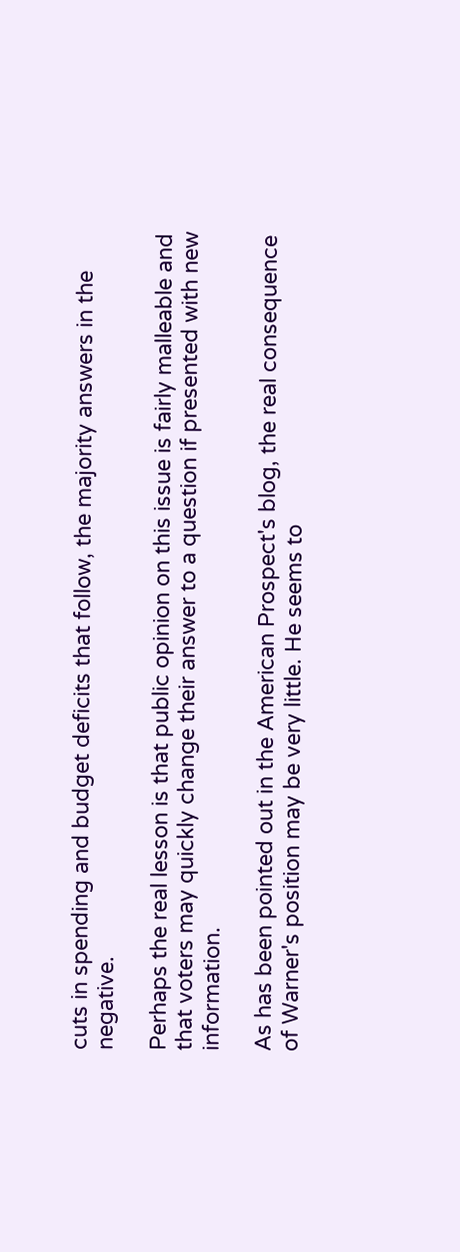cuts in spending and budget deficits that follow, the majority answers in the negative.

Perhaps the real lesson is that public opinion on this issue is fairly malleable and that voters may quickly change their answer to a question if presented with new information.

As has been pointed out in the American Prospect's blog, the real consequence of Warner's position may be very little. He seems to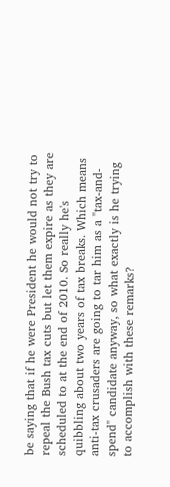be saying that if he were President he would not try to repeal the Bush tax cuts but let them expire as they are scheduled to at the end of 2010. So really he's quibbling about two years of tax breaks. Which means anti-tax crusaders are going to tar him as a "tax-and-spend" candidate anyway, so what exactly is he trying to accomplish with these remarks?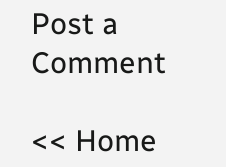Post a Comment

<< Home